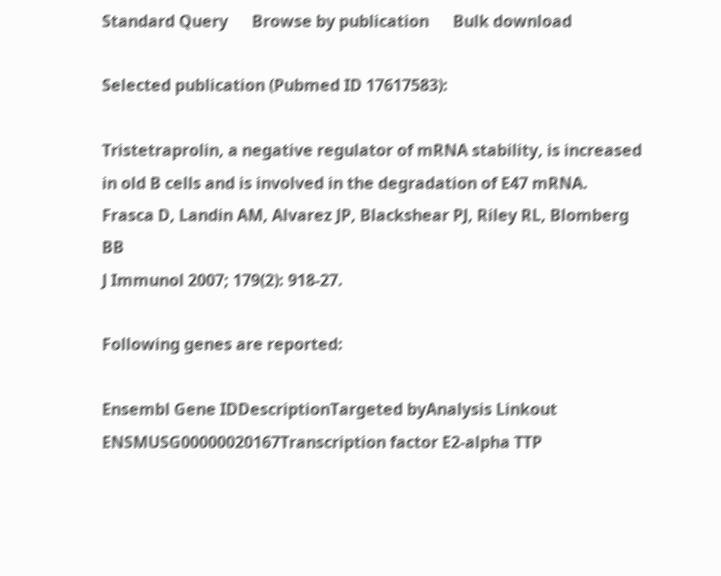Standard Query      Browse by publication      Bulk download

Selected publication (Pubmed ID 17617583):

Tristetraprolin, a negative regulator of mRNA stability, is increased in old B cells and is involved in the degradation of E47 mRNA.
Frasca D, Landin AM, Alvarez JP, Blackshear PJ, Riley RL, Blomberg BB
J Immunol 2007; 179(2): 918-27.

Following genes are reported:

Ensembl Gene IDDescriptionTargeted byAnalysis Linkout
ENSMUSG00000020167Transcription factor E2-alpha TTP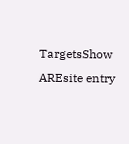TargetsShow AREsite entry